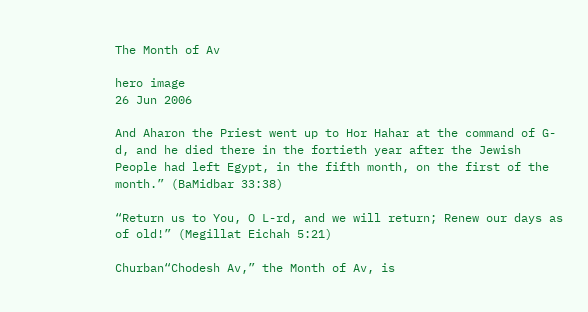The Month of Av

hero image
26 Jun 2006

And Aharon the Priest went up to Hor Hahar at the command of G-d, and he died there in the fortieth year after the Jewish People had left Egypt, in the fifth month, on the first of the month.” (BaMidbar 33:38)

“Return us to You, O L-rd, and we will return; Renew our days as of old!” (Megillat Eichah 5:21)

Churban“Chodesh Av,” the Month of Av, is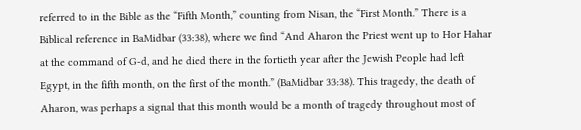referred to in the Bible as the “Fifth Month,” counting from Nisan, the “First Month.” There is a Biblical reference in BaMidbar (33:38), where we find “And Aharon the Priest went up to Hor Hahar at the command of G-d, and he died there in the fortieth year after the Jewish People had left Egypt, in the fifth month, on the first of the month.” (BaMidbar 33:38). This tragedy, the death of Aharon, was perhaps a signal that this month would be a month of tragedy throughout most of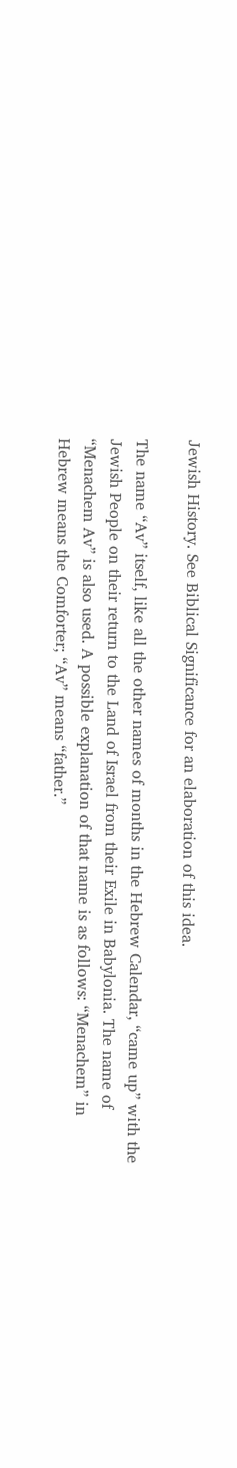Jewish History. See Biblical Significance for an elaboration of this idea.

The name “Av” itself, like all the other names of months in the Hebrew Calendar, “came up” with the Jewish People on their return to the Land of Israel from their Exile in Babylonia. The name of “Menachem Av” is also used. A possible explanation of that name is as follows: “Menachem” in Hebrew means the Comforter; “Av” means “father.”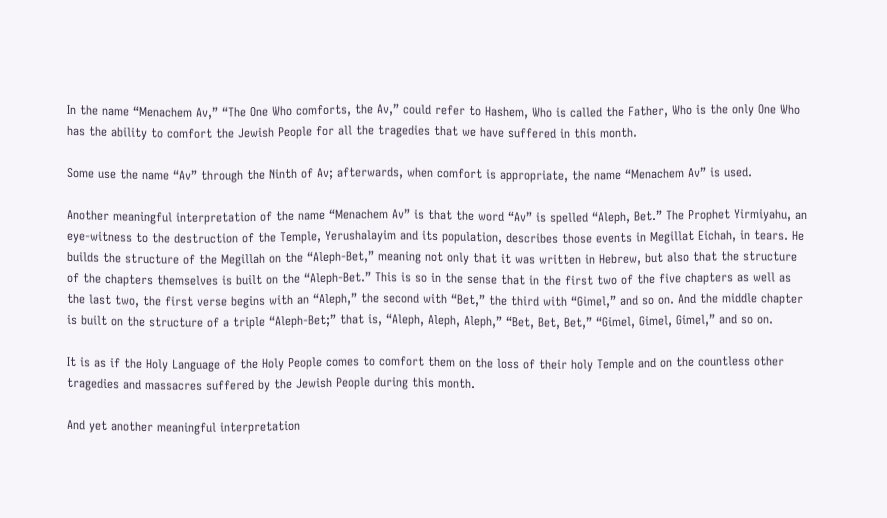In the name “Menachem Av,” “The One Who comforts, the Av,” could refer to Hashem, Who is called the Father, Who is the only One Who has the ability to comfort the Jewish People for all the tragedies that we have suffered in this month.

Some use the name “Av” through the Ninth of Av; afterwards, when comfort is appropriate, the name “Menachem Av” is used.

Another meaningful interpretation of the name “Menachem Av” is that the word “Av” is spelled “Aleph, Bet.” The Prophet Yirmiyahu, an eye-witness to the destruction of the Temple, Yerushalayim and its population, describes those events in Megillat Eichah, in tears. He builds the structure of the Megillah on the “Aleph-Bet,” meaning not only that it was written in Hebrew, but also that the structure of the chapters themselves is built on the “Aleph-Bet.” This is so in the sense that in the first two of the five chapters as well as the last two, the first verse begins with an “Aleph,” the second with “Bet,” the third with “Gimel,” and so on. And the middle chapter is built on the structure of a triple “Aleph-Bet;” that is, “Aleph, Aleph, Aleph,” “Bet, Bet, Bet,” “Gimel, Gimel, Gimel,” and so on.

It is as if the Holy Language of the Holy People comes to comfort them on the loss of their holy Temple and on the countless other tragedies and massacres suffered by the Jewish People during this month.

And yet another meaningful interpretation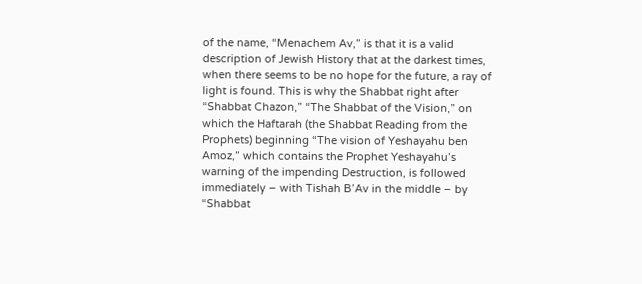of the name, “Menachem Av,” is that it is a valid description of Jewish History that at the darkest times, when there seems to be no hope for the future, a ray of light is found. This is why the Shabbat right after “Shabbat Chazon,” “The Shabbat of the Vision,” on which the Haftarah (the Shabbat Reading from the Prophets) beginning “The vision of Yeshayahu ben Amoz,” which contains the Prophet Yeshayahu’s warning of the impending Destruction, is followed immediately – with Tishah B’Av in the middle – by “Shabbat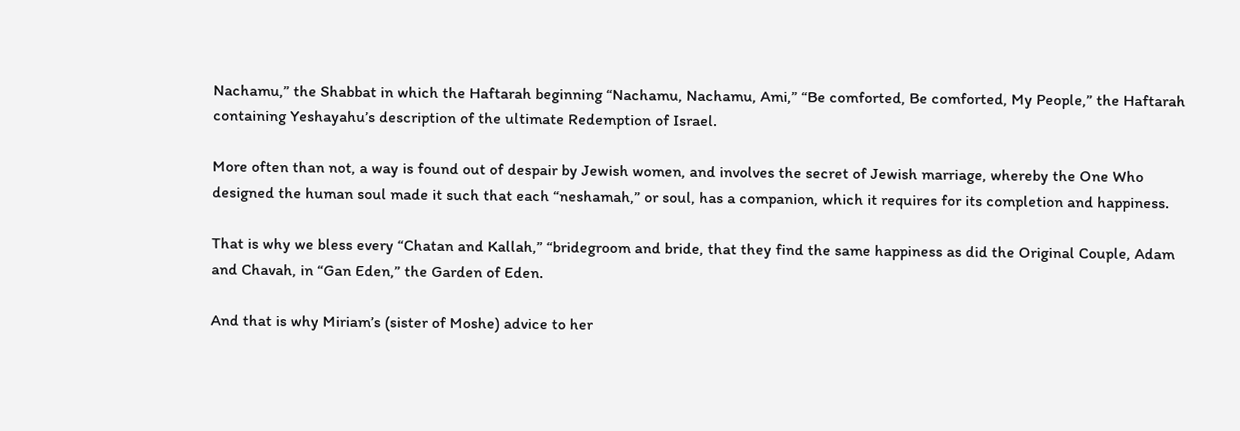Nachamu,” the Shabbat in which the Haftarah beginning “Nachamu, Nachamu, Ami,” “Be comforted, Be comforted, My People,” the Haftarah containing Yeshayahu’s description of the ultimate Redemption of Israel.

More often than not, a way is found out of despair by Jewish women, and involves the secret of Jewish marriage, whereby the One Who designed the human soul made it such that each “neshamah,” or soul, has a companion, which it requires for its completion and happiness.

That is why we bless every “Chatan and Kallah,” “bridegroom and bride, that they find the same happiness as did the Original Couple, Adam and Chavah, in “Gan Eden,” the Garden of Eden.

And that is why Miriam’s (sister of Moshe) advice to her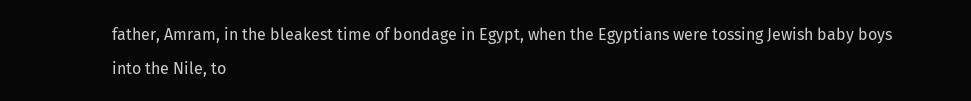father, Amram, in the bleakest time of bondage in Egypt, when the Egyptians were tossing Jewish baby boys into the Nile, to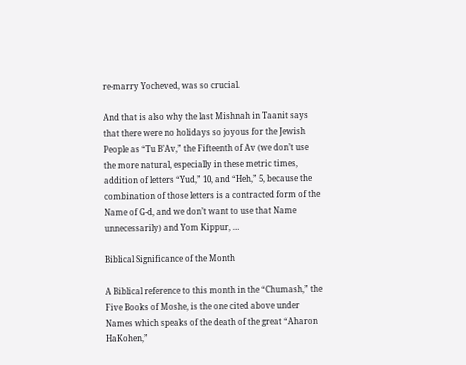re-marry Yocheved, was so crucial.

And that is also why the last Mishnah in Taanit says that there were no holidays so joyous for the Jewish People as “Tu B’Av,” the Fifteenth of Av (we don’t use the more natural, especially in these metric times, addition of letters “Yud,” 10, and “Heh,” 5, because the combination of those letters is a contracted form of the Name of G-d, and we don’t want to use that Name unnecessarily) and Yom Kippur, …

Biblical Significance of the Month

A Biblical reference to this month in the “Chumash,” the Five Books of Moshe, is the one cited above under Names which speaks of the death of the great “Aharon HaKohen,”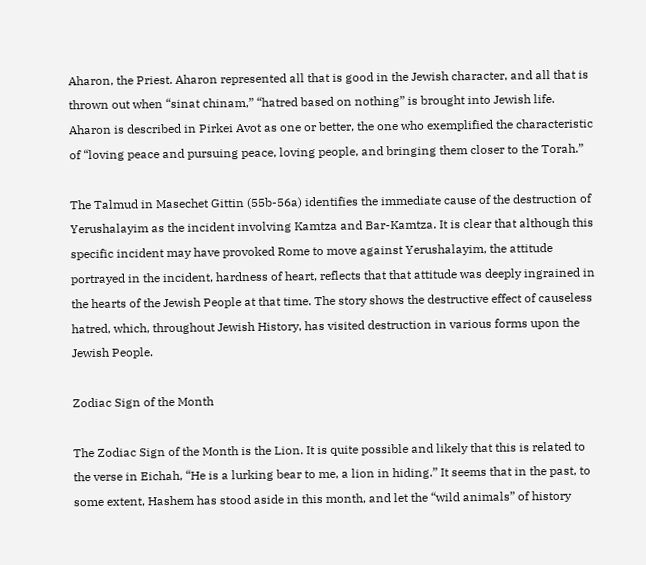Aharon, the Priest. Aharon represented all that is good in the Jewish character, and all that is thrown out when “sinat chinam,” “hatred based on nothing” is brought into Jewish life. Aharon is described in Pirkei Avot as one or better, the one who exemplified the characteristic of “loving peace and pursuing peace, loving people, and bringing them closer to the Torah.”

The Talmud in Masechet Gittin (55b-56a) identifies the immediate cause of the destruction of Yerushalayim as the incident involving Kamtza and Bar-Kamtza. It is clear that although this specific incident may have provoked Rome to move against Yerushalayim, the attitude portrayed in the incident, hardness of heart, reflects that that attitude was deeply ingrained in the hearts of the Jewish People at that time. The story shows the destructive effect of causeless hatred, which, throughout Jewish History, has visited destruction in various forms upon the Jewish People.

Zodiac Sign of the Month

The Zodiac Sign of the Month is the Lion. It is quite possible and likely that this is related to the verse in Eichah, “He is a lurking bear to me, a lion in hiding.” It seems that in the past, to some extent, Hashem has stood aside in this month, and let the “wild animals” of history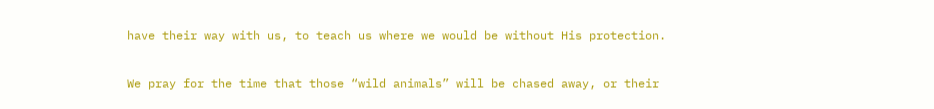have their way with us, to teach us where we would be without His protection.

We pray for the time that those “wild animals” will be chased away, or their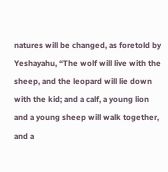natures will be changed, as foretold by Yeshayahu, “The wolf will live with the sheep, and the leopard will lie down with the kid; and a calf, a young lion and a young sheep will walk together, and a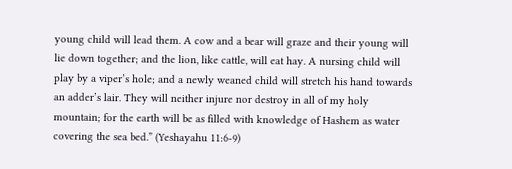young child will lead them. A cow and a bear will graze and their young will lie down together; and the lion, like cattle, will eat hay. A nursing child will play by a viper’s hole; and a newly weaned child will stretch his hand towards an adder’s lair. They will neither injure nor destroy in all of my holy mountain; for the earth will be as filled with knowledge of Hashem as water covering the sea bed.” (Yeshayahu 11:6-9)